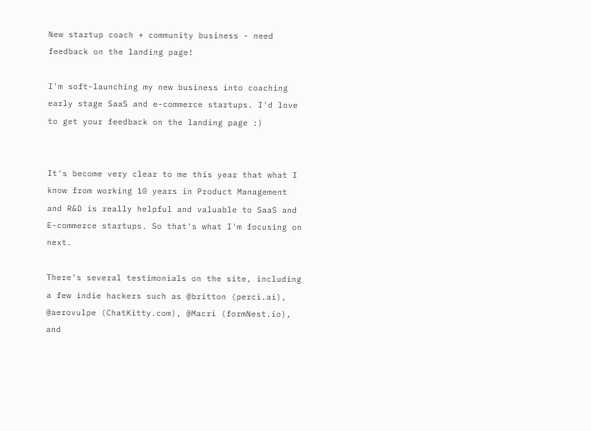New startup coach + community business - need feedback on the landing page!

I'm soft-launching my new business into coaching early stage SaaS and e-commerce startups. I'd love to get your feedback on the landing page :)


It's become very clear to me this year that what I know from working 10 years in Product Management and R&D is really helpful and valuable to SaaS and E-commerce startups. So that's what I'm focusing on next.

There's several testimonials on the site, including a few indie hackers such as @britton (perci.ai), @aerovulpe (ChatKitty.com), @Macri (formNest.io), and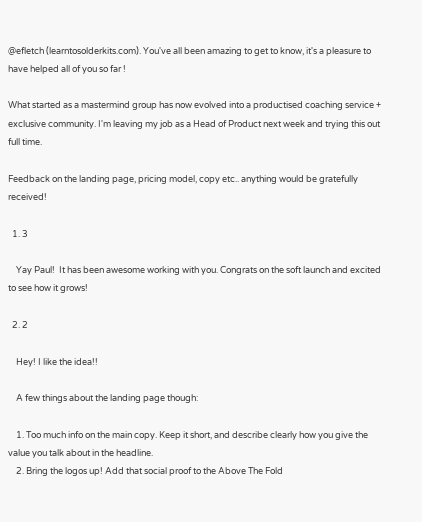@efletch (learntosolderkits.com). You've all been amazing to get to know, it's a pleasure to have helped all of you so far !

What started as a mastermind group has now evolved into a productised coaching service + exclusive community. I'm leaving my job as a Head of Product next week and trying this out full time.

Feedback on the landing page, pricing model, copy etc.. anything would be gratefully received!

  1. 3

    Yay Paul!  It has been awesome working with you. Congrats on the soft launch and excited to see how it grows!

  2. 2

    Hey! I like the idea!!

    A few things about the landing page though:

    1. Too much info on the main copy. Keep it short, and describe clearly how you give the value you talk about in the headline.
    2. Bring the logos up! Add that social proof to the Above The Fold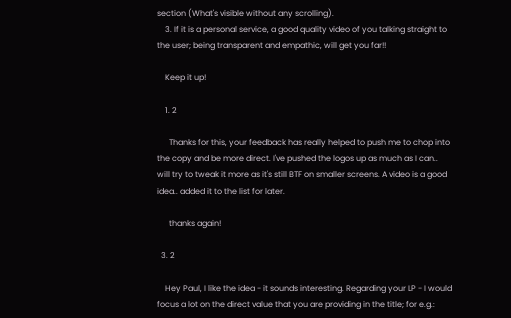section (What's visible without any scrolling).
    3. If it is a personal service, a good quality video of you talking straight to the user; being transparent and empathic, will get you far!!

    Keep it up!

    1. 2

      Thanks for this, your feedback has really helped to push me to chop into the copy and be more direct. I've pushed the logos up as much as I can.. will try to tweak it more as it's still BTF on smaller screens. A video is a good idea.. added it to the list for later.

      thanks again!

  3. 2

    Hey Paul, I like the idea - it sounds interesting. Regarding your LP - I would focus a lot on the direct value that you are providing in the title; for e.g.: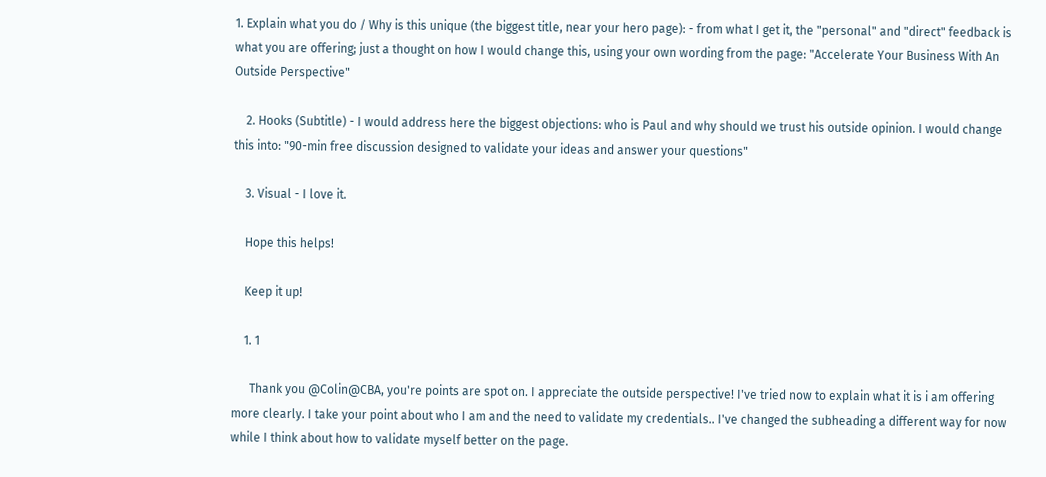1. Explain what you do / Why is this unique (the biggest title, near your hero page): - from what I get it, the "personal" and "direct" feedback is what you are offering; just a thought on how I would change this, using your own wording from the page: "Accelerate Your Business With An Outside Perspective"

    2. Hooks (Subtitle) - I would address here the biggest objections: who is Paul and why should we trust his outside opinion. I would change this into: "90-min free discussion designed to validate your ideas and answer your questions"

    3. Visual - I love it.

    Hope this helps!

    Keep it up!

    1. 1

      Thank you @Colin@CBA, you're points are spot on. I appreciate the outside perspective! I've tried now to explain what it is i am offering more clearly. I take your point about who I am and the need to validate my credentials.. I've changed the subheading a different way for now while I think about how to validate myself better on the page.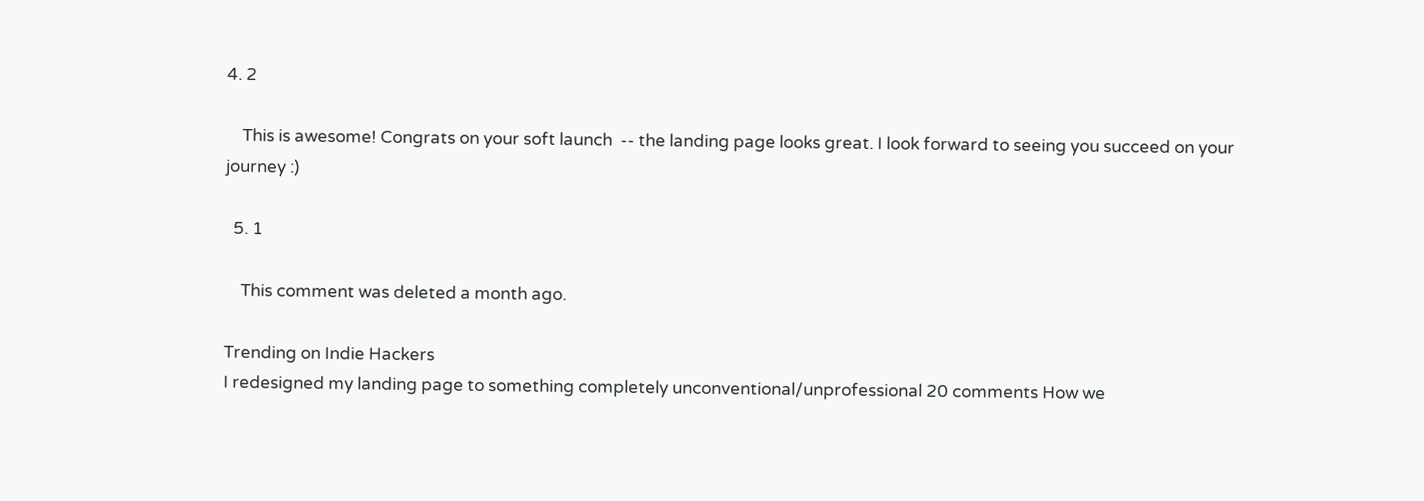4. 2

    This is awesome! Congrats on your soft launch  -- the landing page looks great. I look forward to seeing you succeed on your journey :)

  5. 1

    This comment was deleted a month ago.

Trending on Indie Hackers
I redesigned my landing page to something completely unconventional/unprofessional 20 comments How we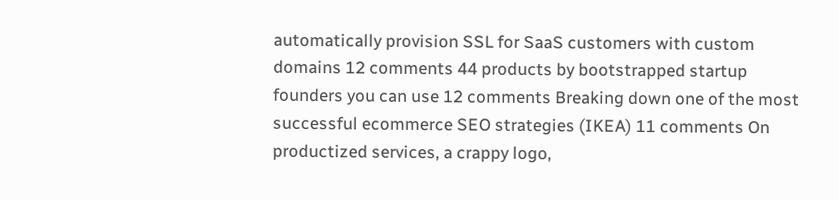automatically provision SSL for SaaS customers with custom domains 12 comments 44 products by bootstrapped startup founders you can use 12 comments Breaking down one of the most successful ecommerce SEO strategies (IKEA) 11 comments On productized services, a crappy logo,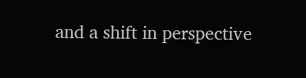and a shift in perspective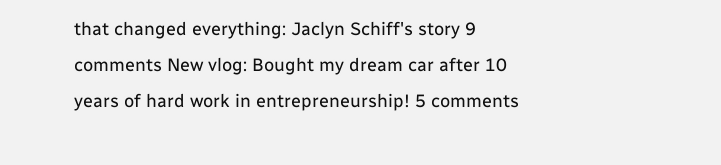that changed everything: Jaclyn Schiff's story 9 comments New vlog: Bought my dream car after 10 years of hard work in entrepreneurship! 5 comments